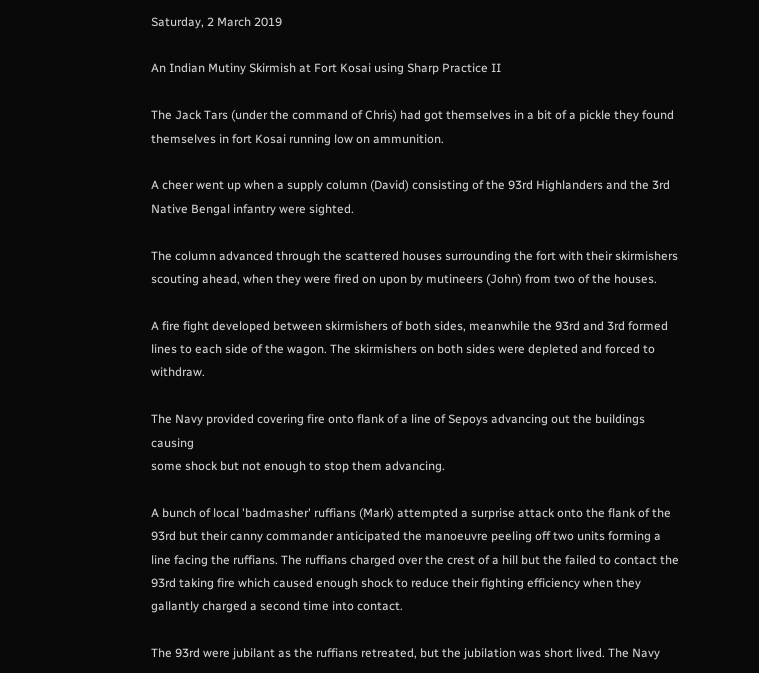Saturday, 2 March 2019

An Indian Mutiny Skirmish at Fort Kosai using Sharp Practice II

The Jack Tars (under the command of Chris) had got themselves in a bit of a pickle they found themselves in fort Kosai running low on ammunition.

A cheer went up when a supply column (David) consisting of the 93rd Highlanders and the 3rd Native Bengal infantry were sighted.

The column advanced through the scattered houses surrounding the fort with their skirmishers scouting ahead, when they were fired on upon by mutineers (John) from two of the houses.

A fire fight developed between skirmishers of both sides, meanwhile the 93rd and 3rd formed lines to each side of the wagon. The skirmishers on both sides were depleted and forced to withdraw.

The Navy provided covering fire onto flank of a line of Sepoys advancing out the buildings causing
some shock but not enough to stop them advancing.

A bunch of local 'badmasher' ruffians (Mark) attempted a surprise attack onto the flank of the 93rd but their canny commander anticipated the manoeuvre peeling off two units forming a line facing the ruffians. The ruffians charged over the crest of a hill but the failed to contact the 93rd taking fire which caused enough shock to reduce their fighting efficiency when they gallantly charged a second time into contact.

The 93rd were jubilant as the ruffians retreated, but the jubilation was short lived. The Navy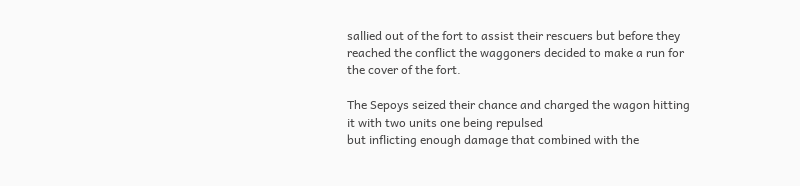sallied out of the fort to assist their rescuers but before they reached the conflict the waggoners decided to make a run for the cover of the fort.

The Sepoys seized their chance and charged the wagon hitting it with two units one being repulsed
but inflicting enough damage that combined with the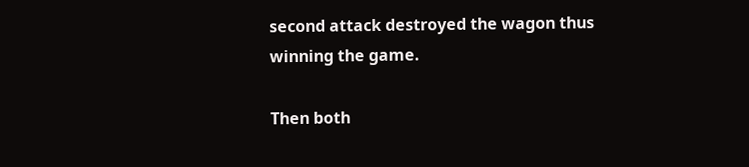second attack destroyed the wagon thus
winning the game.

Then both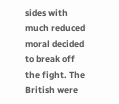sides with much reduced moral decided to break off the fight. The British were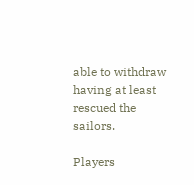able to withdraw having at least rescued the sailors.

Players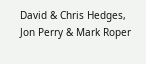David & Chris Hedges, Jon Perry & Mark Roper